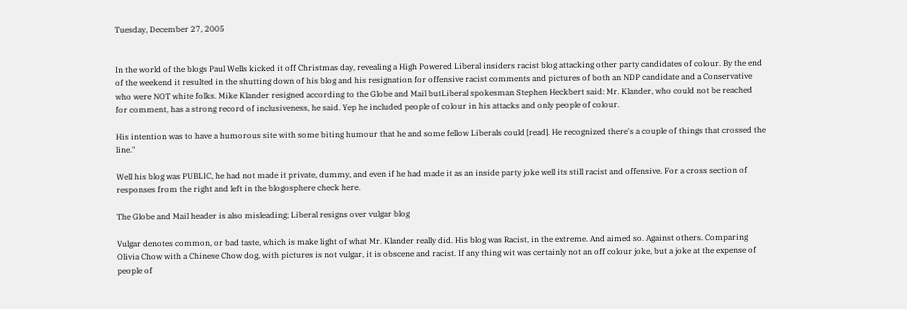Tuesday, December 27, 2005


In the world of the blogs Paul Wells kicked it off Christmas day, revealing a High Powered Liberal insiders racist blog attacking other party candidates of colour. By the end of the weekend it resulted in the shutting down of his blog and his resignation for offensive racist comments and pictures of both an NDP candidate and a Conservative who were NOT white folks. Mike Klander resigned according to the Globe and Mail butLiberal spokesman Stephen Heckbert said: Mr. Klander, who could not be reached for comment, has a strong record of inclusiveness, he said. Yep he included people of colour in his attacks and only people of colour.

His intention was to have a humorous site with some biting humour that he and some fellow Liberals could [read]. He recognized there's a couple of things that crossed the line."

Well his blog was PUBLIC, he had not made it private, dummy, and even if he had made it as an inside party joke well its still racist and offensive. For a cross section of responses from the right and left in the blogosphere check here.

The Globe and Mail header is also misleading; Liberal resigns over vulgar blog

Vulgar denotes common, or bad taste, which is make light of what Mr. Klander really did. His blog was Racist, in the extreme. And aimed so. Against others. Comparing Olivia Chow with a Chinese Chow dog, with pictures is not vulgar, it is obscene and racist. If any thing wit was certainly not an off colour joke, but a joke at the expense of people of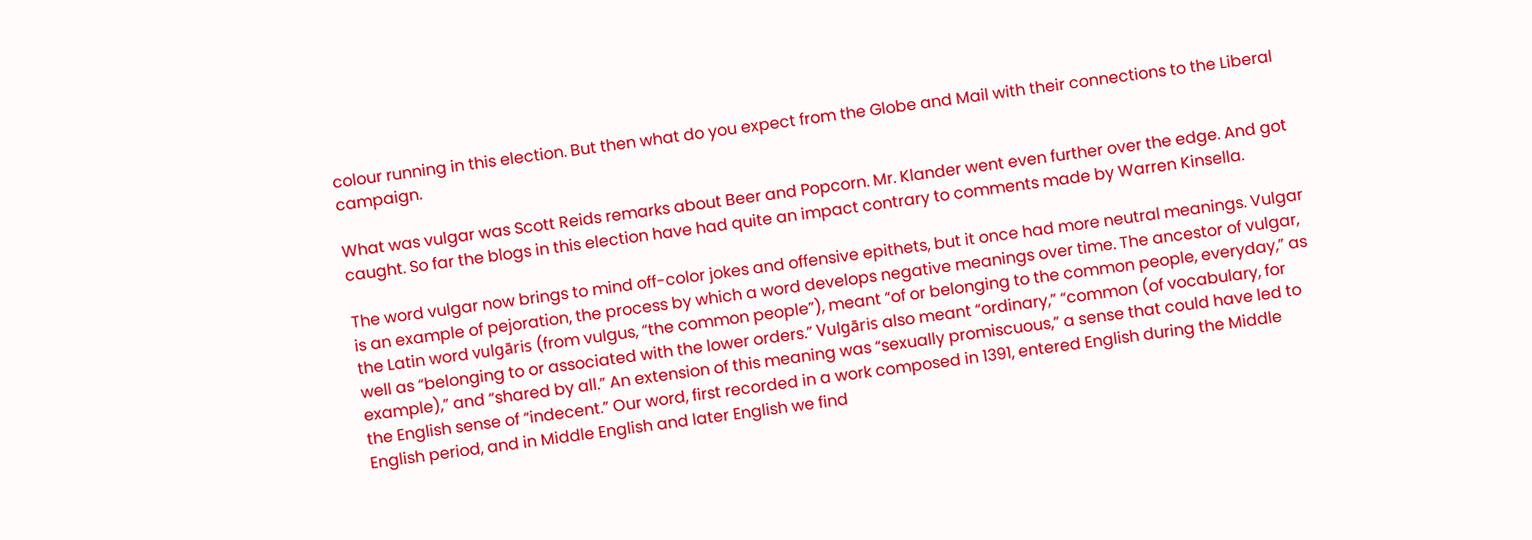colour running in this election. But then what do you expect from the Globe and Mail with their connections to the Liberal campaign.

What was vulgar was Scott Reids remarks about Beer and Popcorn. Mr. Klander went even further over the edge. And got caught. So far the blogs in this election have had quite an impact contrary to comments made by Warren Kinsella.

The word vulgar now brings to mind off-color jokes and offensive epithets, but it once had more neutral meanings. Vulgar is an example of pejoration, the process by which a word develops negative meanings over time. The ancestor of vulgar, the Latin word vulgāris (from vulgus, “the common people”), meant “of or belonging to the common people, everyday,” as well as “belonging to or associated with the lower orders.” Vulgāris also meant “ordinary,” “common (of vocabulary, for example),” and “shared by all.” An extension of this meaning was “sexually promiscuous,” a sense that could have led to the English sense of “indecent.” Our word, first recorded in a work composed in 1391, entered English during the Middle English period, and in Middle English and later English we find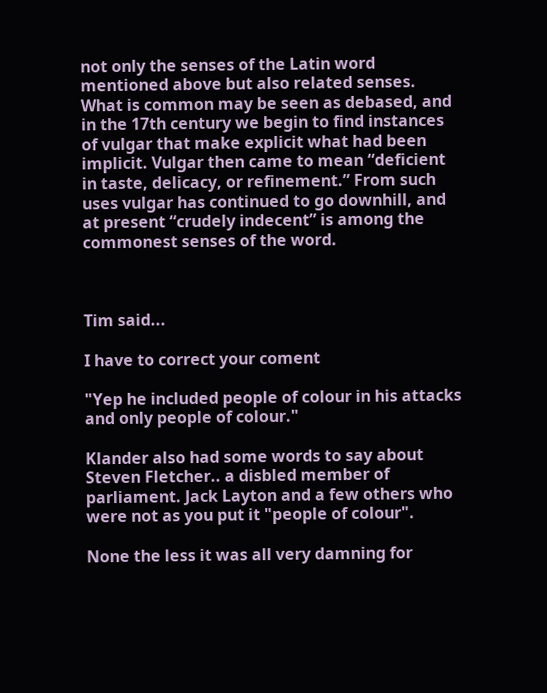not only the senses of the Latin word mentioned above but also related senses. What is common may be seen as debased, and in the 17th century we begin to find instances of vulgar that make explicit what had been implicit. Vulgar then came to mean “deficient in taste, delicacy, or refinement.” From such uses vulgar has continued to go downhill, and at present “crudely indecent” is among the commonest senses of the word.



Tim said...

I have to correct your coment

"Yep he included people of colour in his attacks and only people of colour."

Klander also had some words to say about Steven Fletcher.. a disbled member of parliament. Jack Layton and a few others who were not as you put it "people of colour".

None the less it was all very damning for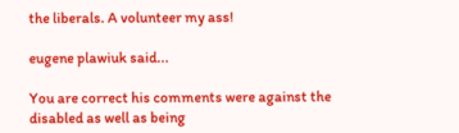the liberals. A volunteer my ass!

eugene plawiuk said...

You are correct his comments were against the disabled as well as being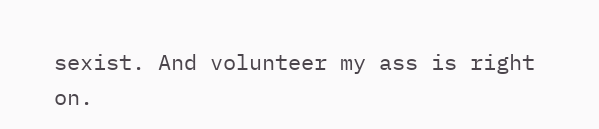sexist. And volunteer my ass is right on.